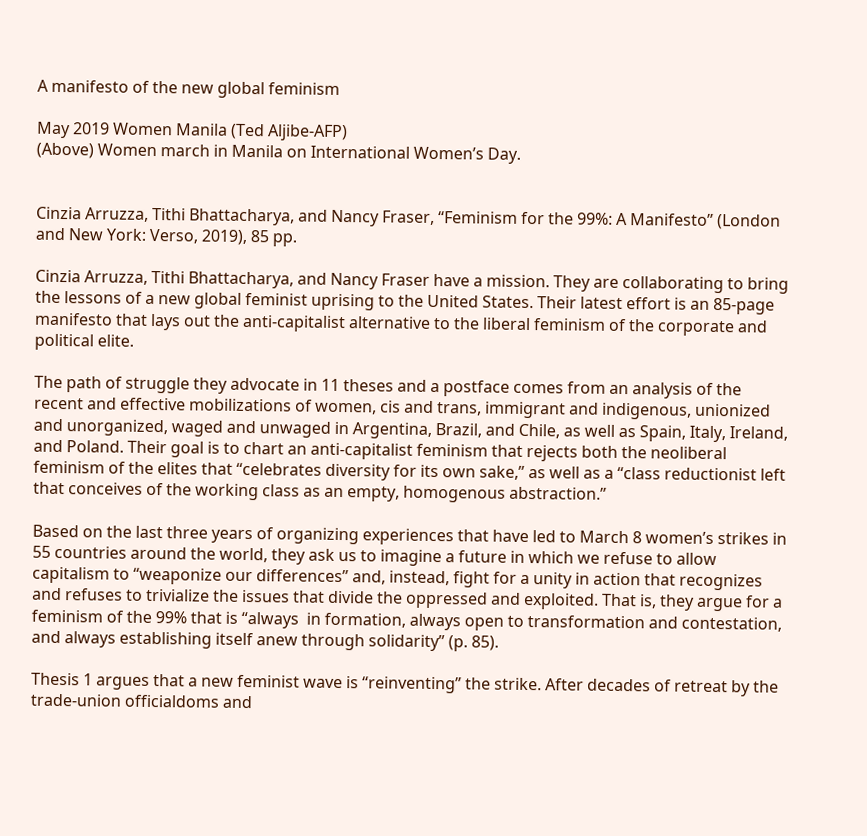A manifesto of the new global feminism

May 2019 Women Manila (Ted Aljibe-AFP)
(Above) Women march in Manila on International Women’s Day.


Cinzia Arruzza, Tithi Bhattacharya, and Nancy Fraser, “Feminism for the 99%: A Manifesto” (London and New York: Verso, 2019), 85 pp.

Cinzia Arruzza, Tithi Bhattacharya, and Nancy Fraser have a mission. They are collaborating to bring the lessons of a new global feminist uprising to the United States. Their latest effort is an 85-page manifesto that lays out the anti-capitalist alternative to the liberal feminism of the corporate and political elite.

The path of struggle they advocate in 11 theses and a postface comes from an analysis of the recent and effective mobilizations of women, cis and trans, immigrant and indigenous, unionized and unorganized, waged and unwaged in Argentina, Brazil, and Chile, as well as Spain, Italy, Ireland, and Poland. Their goal is to chart an anti-capitalist feminism that rejects both the neoliberal feminism of the elites that “celebrates diversity for its own sake,” as well as a “class reductionist left that conceives of the working class as an empty, homogenous abstraction.”

Based on the last three years of organizing experiences that have led to March 8 women’s strikes in 55 countries around the world, they ask us to imagine a future in which we refuse to allow capitalism to “weaponize our differences” and, instead, fight for a unity in action that recognizes and refuses to trivialize the issues that divide the oppressed and exploited. That is, they argue for a feminism of the 99% that is “always  in formation, always open to transformation and contestation, and always establishing itself anew through solidarity” (p. 85).

Thesis 1 argues that a new feminist wave is “reinventing” the strike. After decades of retreat by the trade-union officialdoms and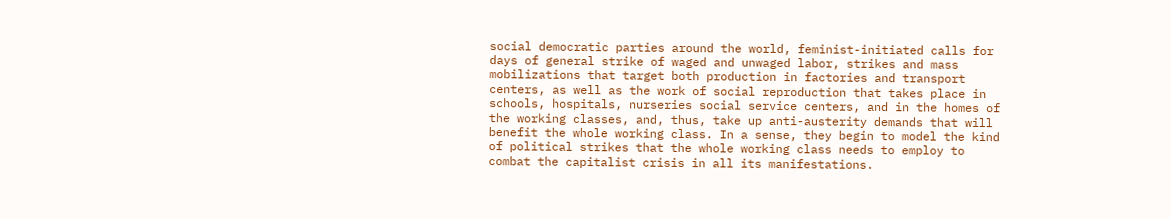social democratic parties around the world, feminist-initiated calls for days of general strike of waged and unwaged labor, strikes and mass mobilizations that target both production in factories and transport centers, as well as the work of social reproduction that takes place in schools, hospitals, nurseries social service centers, and in the homes of the working classes, and, thus, take up anti-austerity demands that will benefit the whole working class. In a sense, they begin to model the kind of political strikes that the whole working class needs to employ to combat the capitalist crisis in all its manifestations.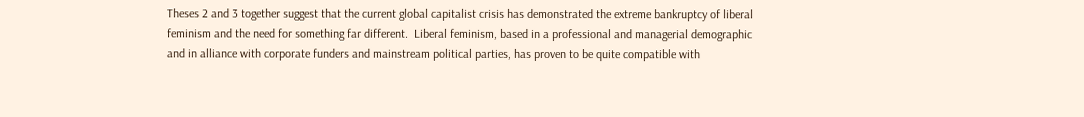Theses 2 and 3 together suggest that the current global capitalist crisis has demonstrated the extreme bankruptcy of liberal feminism and the need for something far different.  Liberal feminism, based in a professional and managerial demographic and in alliance with corporate funders and mainstream political parties, has proven to be quite compatible with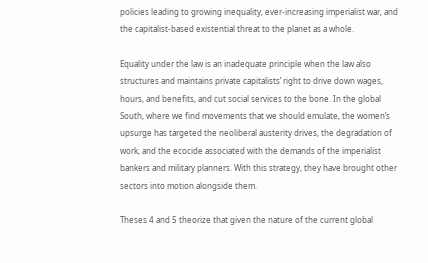policies leading to growing inequality, ever-increasing imperialist war, and the capitalist-based existential threat to the planet as a whole.

Equality under the law is an inadequate principle when the law also structures and maintains private capitalists’ right to drive down wages, hours, and benefits, and cut social services to the bone. In the global South, where we find movements that we should emulate, the women’s upsurge has targeted the neoliberal austerity drives, the degradation of work, and the ecocide associated with the demands of the imperialist bankers and military planners. With this strategy, they have brought other sectors into motion alongside them.

Theses 4 and 5 theorize that given the nature of the current global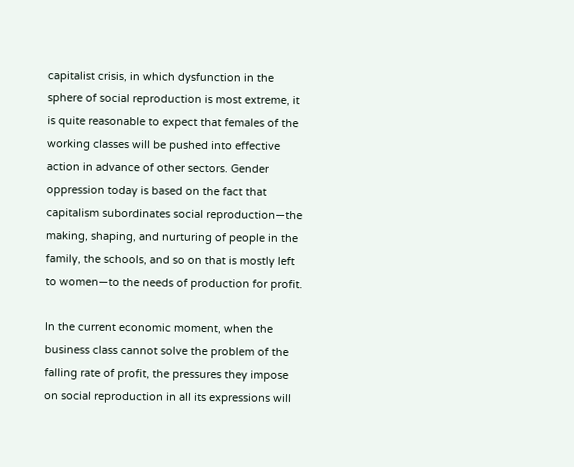capitalist crisis, in which dysfunction in the sphere of social reproduction is most extreme, it is quite reasonable to expect that females of the working classes will be pushed into effective action in advance of other sectors. Gender oppression today is based on the fact that capitalism subordinates social reproduction—the making, shaping, and nurturing of people in the family, the schools, and so on that is mostly left to women—to the needs of production for profit.

In the current economic moment, when the business class cannot solve the problem of the falling rate of profit, the pressures they impose on social reproduction in all its expressions will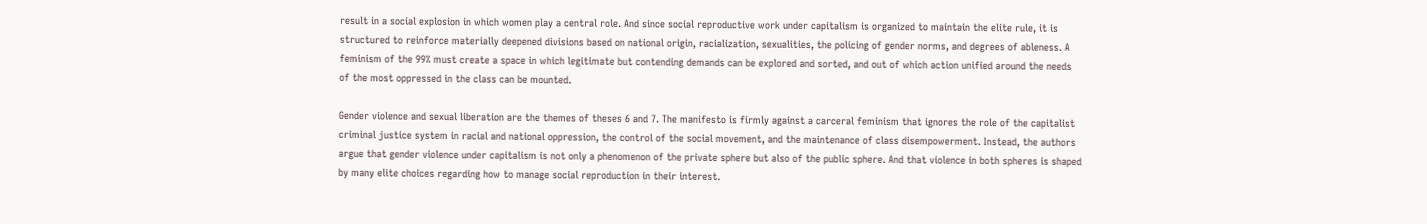result in a social explosion in which women play a central role. And since social reproductive work under capitalism is organized to maintain the elite rule, it is structured to reinforce materially deepened divisions based on national origin, racialization, sexualities, the policing of gender norms, and degrees of ableness. A feminism of the 99% must create a space in which legitimate but contending demands can be explored and sorted, and out of which action unified around the needs of the most oppressed in the class can be mounted.

Gender violence and sexual liberation are the themes of theses 6 and 7. The manifesto is firmly against a carceral feminism that ignores the role of the capitalist criminal justice system in racial and national oppression, the control of the social movement, and the maintenance of class disempowerment. Instead, the authors argue that gender violence under capitalism is not only a phenomenon of the private sphere but also of the public sphere. And that violence in both spheres is shaped by many elite choices regarding how to manage social reproduction in their interest.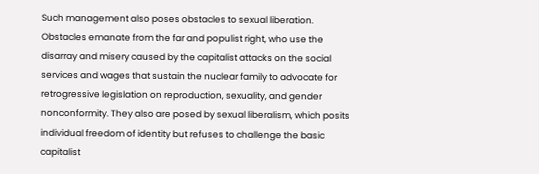Such management also poses obstacles to sexual liberation. Obstacles emanate from the far and populist right, who use the disarray and misery caused by the capitalist attacks on the social services and wages that sustain the nuclear family to advocate for retrogressive legislation on reproduction, sexuality, and gender nonconformity. They also are posed by sexual liberalism, which posits individual freedom of identity but refuses to challenge the basic capitalist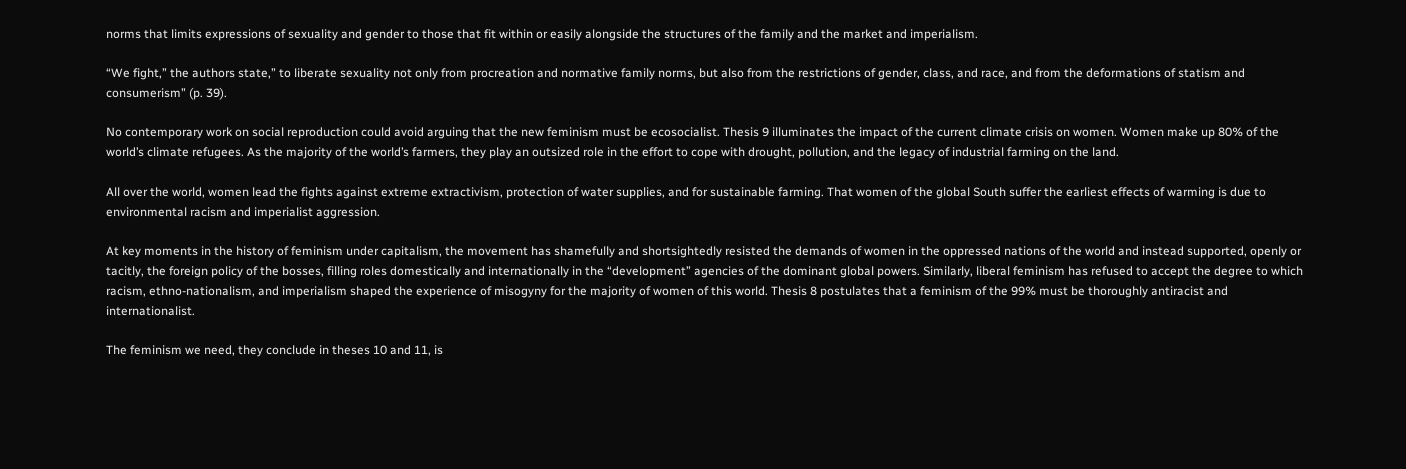norms that limits expressions of sexuality and gender to those that fit within or easily alongside the structures of the family and the market and imperialism.

“We fight,” the authors state,” to liberate sexuality not only from procreation and normative family norms, but also from the restrictions of gender, class, and race, and from the deformations of statism and consumerism” (p. 39).

No contemporary work on social reproduction could avoid arguing that the new feminism must be ecosocialist. Thesis 9 illuminates the impact of the current climate crisis on women. Women make up 80% of the world’s climate refugees. As the majority of the world’s farmers, they play an outsized role in the effort to cope with drought, pollution, and the legacy of industrial farming on the land.

All over the world, women lead the fights against extreme extractivism, protection of water supplies, and for sustainable farming. That women of the global South suffer the earliest effects of warming is due to environmental racism and imperialist aggression.

At key moments in the history of feminism under capitalism, the movement has shamefully and shortsightedly resisted the demands of women in the oppressed nations of the world and instead supported, openly or tacitly, the foreign policy of the bosses, filling roles domestically and internationally in the “development” agencies of the dominant global powers. Similarly, liberal feminism has refused to accept the degree to which racism, ethno-nationalism, and imperialism shaped the experience of misogyny for the majority of women of this world. Thesis 8 postulates that a feminism of the 99% must be thoroughly antiracist and internationalist.

The feminism we need, they conclude in theses 10 and 11, is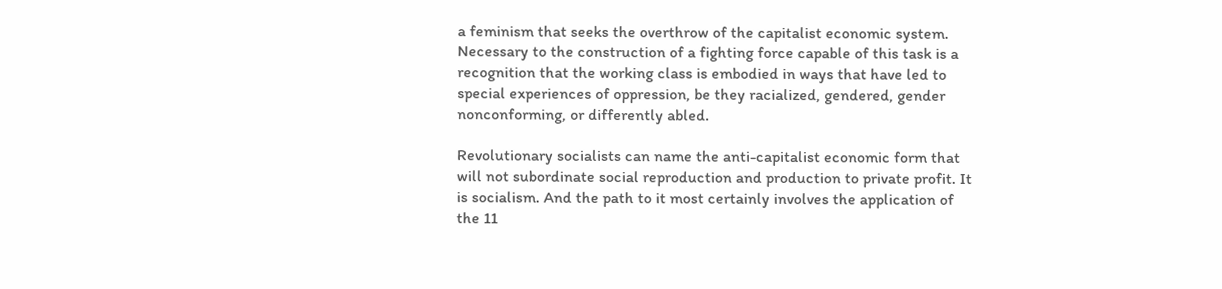a feminism that seeks the overthrow of the capitalist economic system. Necessary to the construction of a fighting force capable of this task is a recognition that the working class is embodied in ways that have led to special experiences of oppression, be they racialized, gendered, gender nonconforming, or differently abled.

Revolutionary socialists can name the anti-capitalist economic form that will not subordinate social reproduction and production to private profit. It is socialism. And the path to it most certainly involves the application of the 11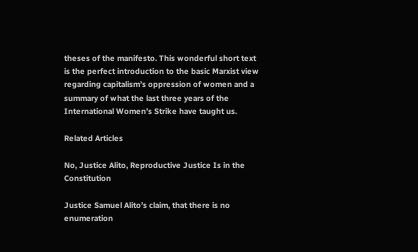theses of the manifesto. This wonderful short text is the perfect introduction to the basic Marxist view regarding capitalism’s oppression of women and a summary of what the last three years of the International Women’s Strike have taught us.

Related Articles

No, Justice Alito, Reproductive Justice Is in the Constitution

Justice Samuel Alito’s claim, that there is no enumeration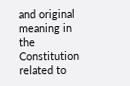and original meaning in the Constitution related to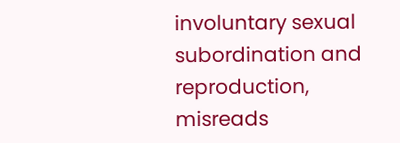involuntary sexual subordination and reproduction, misreads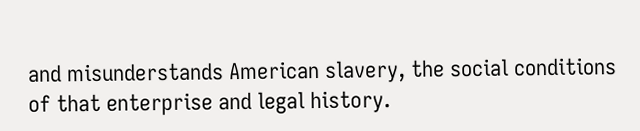and misunderstands American slavery, the social conditions of that enterprise and legal history.